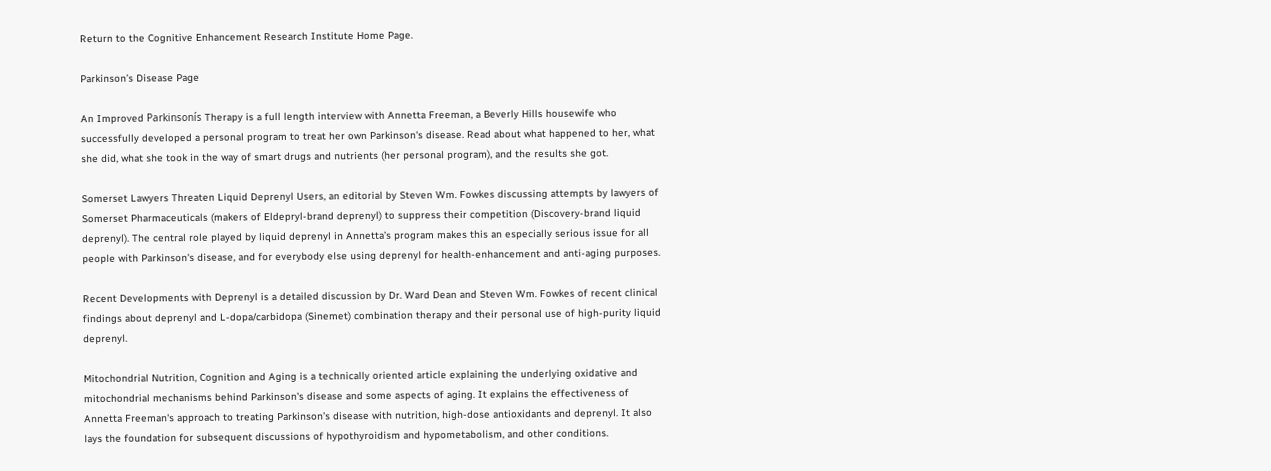Return to the Cognitive Enhancement Research Institute Home Page.

Parkinson’s Disease Page

An Improved Parkinsonís Therapy is a full length interview with Annetta Freeman, a Beverly Hills housewife who successfully developed a personal program to treat her own Parkinson's disease. Read about what happened to her, what she did, what she took in the way of smart drugs and nutrients (her personal program), and the results she got.

Somerset Lawyers Threaten Liquid Deprenyl Users, an editorial by Steven Wm. Fowkes discussing attempts by lawyers of Somerset Pharmaceuticals (makers of Eldepryl-brand deprenyl) to suppress their competition (Discovery-brand liquid deprenyl). The central role played by liquid deprenyl in Annetta’s program makes this an especially serious issue for all people with Parkinson's disease, and for everybody else using deprenyl for health-enhancement and anti-aging purposes.

Recent Developments with Deprenyl is a detailed discussion by Dr. Ward Dean and Steven Wm. Fowkes of recent clinical findings about deprenyl and L-dopa/carbidopa (Sinemet) combination therapy and their personal use of high-purity liquid deprenyl.

Mitochondrial Nutrition, Cognition and Aging is a technically oriented article explaining the underlying oxidative and mitochondrial mechanisms behind Parkinson's disease and some aspects of aging. It explains the effectiveness of Annetta Freeman's approach to treating Parkinson’s disease with nutrition, high-dose antioxidants and deprenyl. It also lays the foundation for subsequent discussions of hypothyroidism and hypometabolism, and other conditions.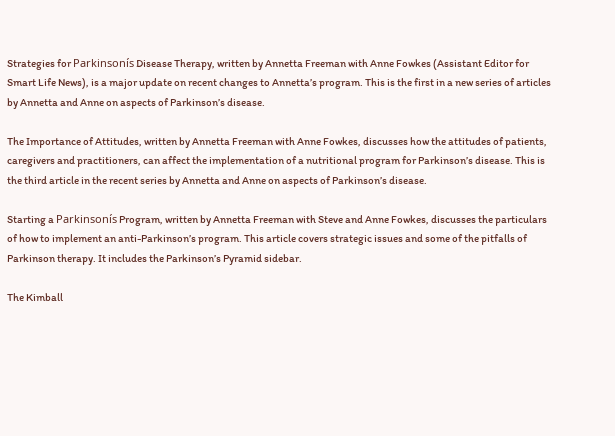Strategies for Parkinsonís Disease Therapy, written by Annetta Freeman with Anne Fowkes (Assistant Editor for Smart Life News), is a major update on recent changes to Annetta’s program. This is the first in a new series of articles by Annetta and Anne on aspects of Parkinson’s disease.

The Importance of Attitudes, written by Annetta Freeman with Anne Fowkes, discusses how the attitudes of patients, caregivers and practitioners, can affect the implementation of a nutritional program for Parkinson’s disease. This is the third article in the recent series by Annetta and Anne on aspects of Parkinson’s disease.

Starting a Parkinsonís Program, written by Annetta Freeman with Steve and Anne Fowkes, discusses the particulars of how to implement an anti-Parkinson’s program. This article covers strategic issues and some of the pitfalls of Parkinson therapy. It includes the Parkinson’s Pyramid sidebar.

The Kimball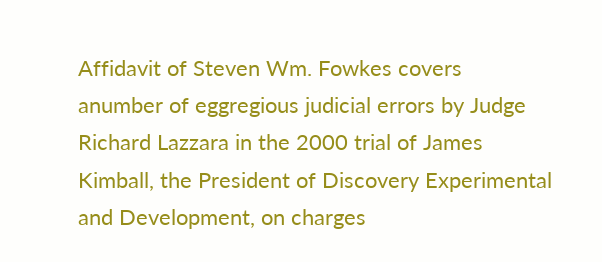Affidavit of Steven Wm. Fowkes covers anumber of eggregious judicial errors by Judge Richard Lazzara in the 2000 trial of James Kimball, the President of Discovery Experimental and Development, on charges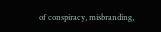of conspiracy, misbranding,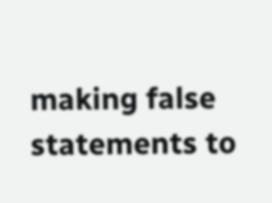making false statements to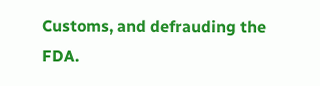Customs, and defrauding the FDA.